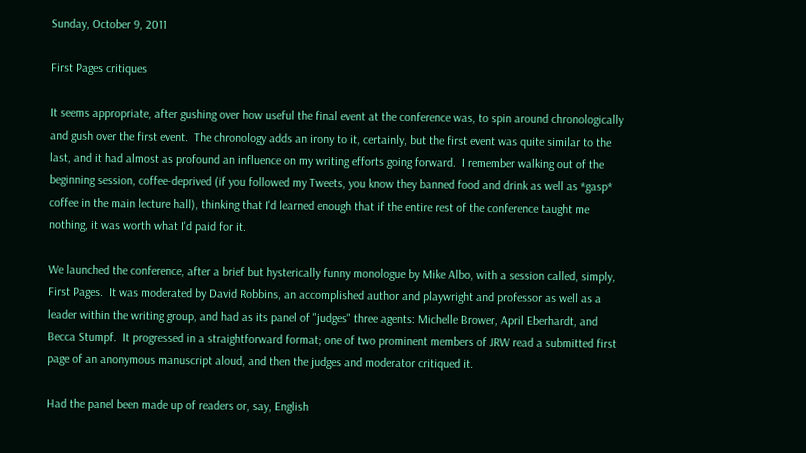Sunday, October 9, 2011

First Pages critiques

It seems appropriate, after gushing over how useful the final event at the conference was, to spin around chronologically and gush over the first event.  The chronology adds an irony to it, certainly, but the first event was quite similar to the last, and it had almost as profound an influence on my writing efforts going forward.  I remember walking out of the beginning session, coffee-deprived (if you followed my Tweets, you know they banned food and drink as well as *gasp* coffee in the main lecture hall), thinking that I'd learned enough that if the entire rest of the conference taught me nothing, it was worth what I'd paid for it.

We launched the conference, after a brief but hysterically funny monologue by Mike Albo, with a session called, simply, First Pages.  It was moderated by David Robbins, an accomplished author and playwright and professor as well as a leader within the writing group, and had as its panel of "judges" three agents: Michelle Brower, April Eberhardt, and Becca Stumpf.  It progressed in a straightforward format; one of two prominent members of JRW read a submitted first page of an anonymous manuscript aloud, and then the judges and moderator critiqued it.

Had the panel been made up of readers or, say, English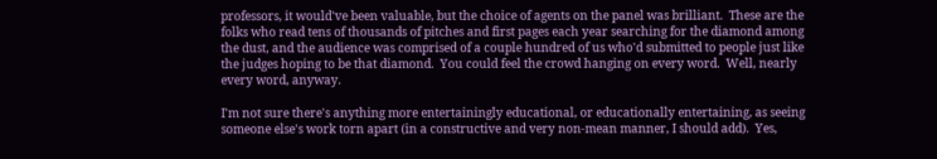professors, it would've been valuable, but the choice of agents on the panel was brilliant.  These are the folks who read tens of thousands of pitches and first pages each year searching for the diamond among the dust, and the audience was comprised of a couple hundred of us who'd submitted to people just like the judges hoping to be that diamond.  You could feel the crowd hanging on every word.  Well, nearly every word, anyway.

I'm not sure there's anything more entertainingly educational, or educationally entertaining, as seeing someone else's work torn apart (in a constructive and very non-mean manner, I should add).  Yes,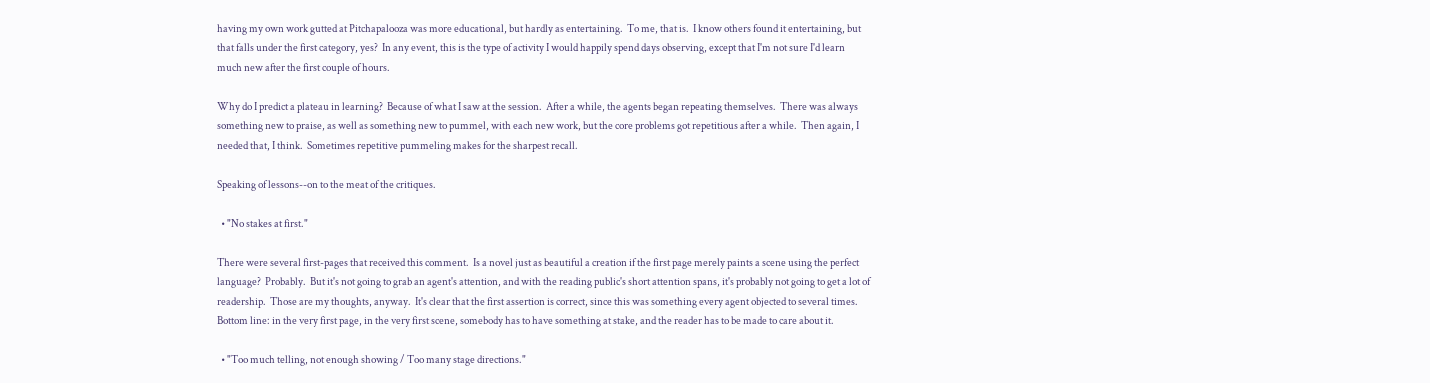having my own work gutted at Pitchapalooza was more educational, but hardly as entertaining.  To me, that is.  I know others found it entertaining, but that falls under the first category, yes?  In any event, this is the type of activity I would happily spend days observing, except that I'm not sure I'd learn much new after the first couple of hours.

Why do I predict a plateau in learning?  Because of what I saw at the session.  After a while, the agents began repeating themselves.  There was always something new to praise, as well as something new to pummel, with each new work, but the core problems got repetitious after a while.  Then again, I needed that, I think.  Sometimes repetitive pummeling makes for the sharpest recall.

Speaking of lessons--on to the meat of the critiques.

  • "No stakes at first."

There were several first-pages that received this comment.  Is a novel just as beautiful a creation if the first page merely paints a scene using the perfect language?  Probably.  But it's not going to grab an agent's attention, and with the reading public's short attention spans, it's probably not going to get a lot of readership.  Those are my thoughts, anyway.  It's clear that the first assertion is correct, since this was something every agent objected to several times.  Bottom line: in the very first page, in the very first scene, somebody has to have something at stake, and the reader has to be made to care about it.

  • "Too much telling, not enough showing / Too many stage directions."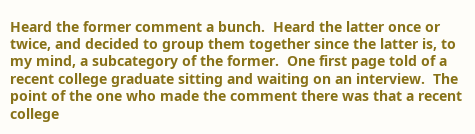Heard the former comment a bunch.  Heard the latter once or twice, and decided to group them together since the latter is, to my mind, a subcategory of the former.  One first page told of a recent college graduate sitting and waiting on an interview.  The point of the one who made the comment there was that a recent college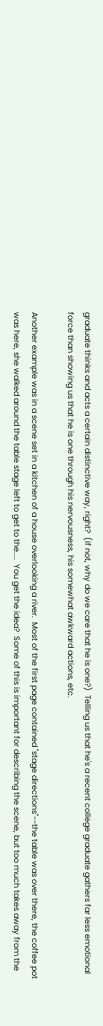graduate thinks and acts a certain distinctive way, right?  (if not, why do we care that he is one?)  Telling us that he's a recent college graduate gathers far less emotional force than showing us that he is one through his nervousness, his somewhat awkward actions, etc.

Another example was in a scene set in a kitchen of a house overlooking a river.  Most of the first page contained "stage directions"--the table was over there, the coffee pot was here, she walked around the table stage left to get to the....  You get the idea?  Some of this is important for describing the scene, but too much takes away from the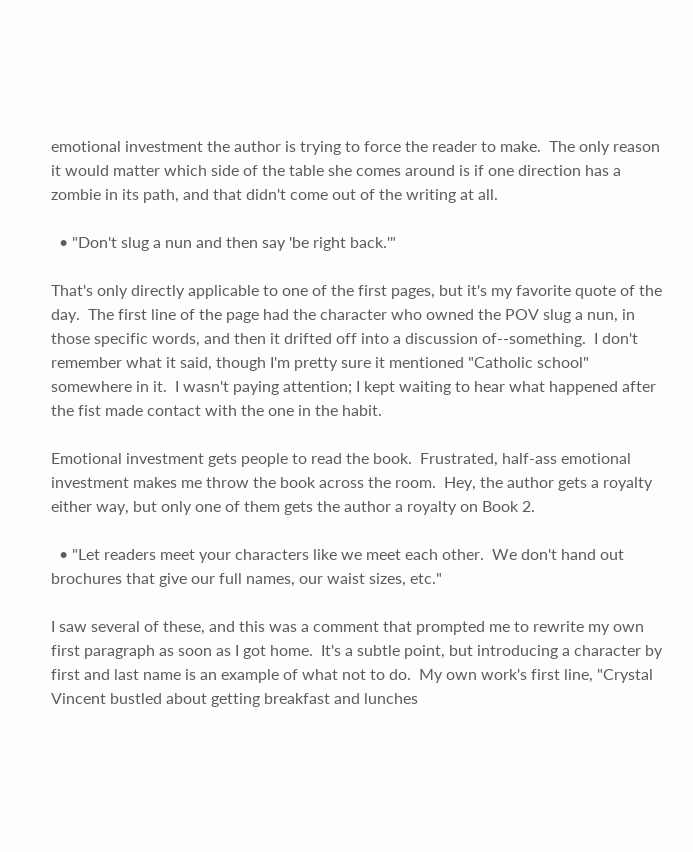emotional investment the author is trying to force the reader to make.  The only reason it would matter which side of the table she comes around is if one direction has a zombie in its path, and that didn't come out of the writing at all.

  • "Don't slug a nun and then say 'be right back.'"

That's only directly applicable to one of the first pages, but it's my favorite quote of the day.  The first line of the page had the character who owned the POV slug a nun, in those specific words, and then it drifted off into a discussion of--something.  I don't remember what it said, though I'm pretty sure it mentioned "Catholic school" somewhere in it.  I wasn't paying attention; I kept waiting to hear what happened after the fist made contact with the one in the habit.

Emotional investment gets people to read the book.  Frustrated, half-ass emotional investment makes me throw the book across the room.  Hey, the author gets a royalty either way, but only one of them gets the author a royalty on Book 2.

  • "Let readers meet your characters like we meet each other.  We don't hand out brochures that give our full names, our waist sizes, etc."

I saw several of these, and this was a comment that prompted me to rewrite my own first paragraph as soon as I got home.  It's a subtle point, but introducing a character by first and last name is an example of what not to do.  My own work's first line, "Crystal Vincent bustled about getting breakfast and lunches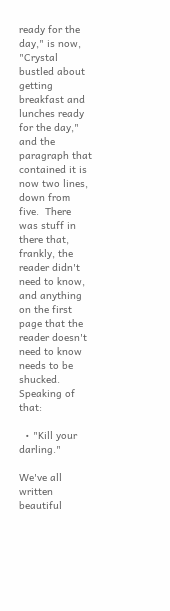ready for the day," is now, "Crystal bustled about getting breakfast and lunches ready for the day," and the paragraph that contained it is now two lines, down from five.  There was stuff in there that, frankly, the reader didn't need to know, and anything on the first page that the reader doesn't need to know needs to be shucked.  Speaking of that:

  • "Kill your darling."

We've all written beautiful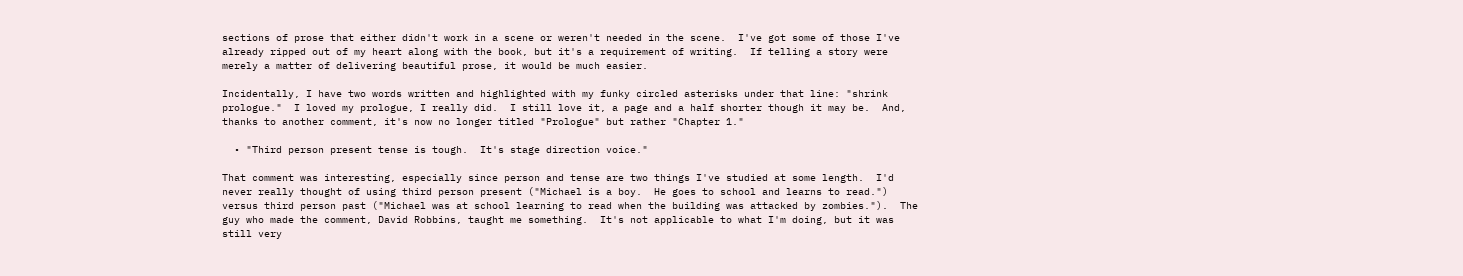sections of prose that either didn't work in a scene or weren't needed in the scene.  I've got some of those I've already ripped out of my heart along with the book, but it's a requirement of writing.  If telling a story were merely a matter of delivering beautiful prose, it would be much easier.

Incidentally, I have two words written and highlighted with my funky circled asterisks under that line: "shrink prologue."  I loved my prologue, I really did.  I still love it, a page and a half shorter though it may be.  And, thanks to another comment, it's now no longer titled "Prologue" but rather "Chapter 1."

  • "Third person present tense is tough.  It's stage direction voice."

That comment was interesting, especially since person and tense are two things I've studied at some length.  I'd never really thought of using third person present ("Michael is a boy.  He goes to school and learns to read.") versus third person past ("Michael was at school learning to read when the building was attacked by zombies.").  The guy who made the comment, David Robbins, taught me something.  It's not applicable to what I'm doing, but it was still very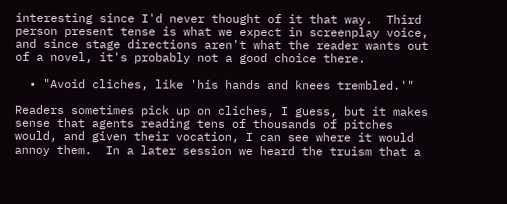interesting since I'd never thought of it that way.  Third person present tense is what we expect in screenplay voice, and since stage directions aren't what the reader wants out of a novel, it's probably not a good choice there.

  • "Avoid cliches, like 'his hands and knees trembled.'"

Readers sometimes pick up on cliches, I guess, but it makes sense that agents reading tens of thousands of pitches would, and given their vocation, I can see where it would annoy them.  In a later session we heard the truism that a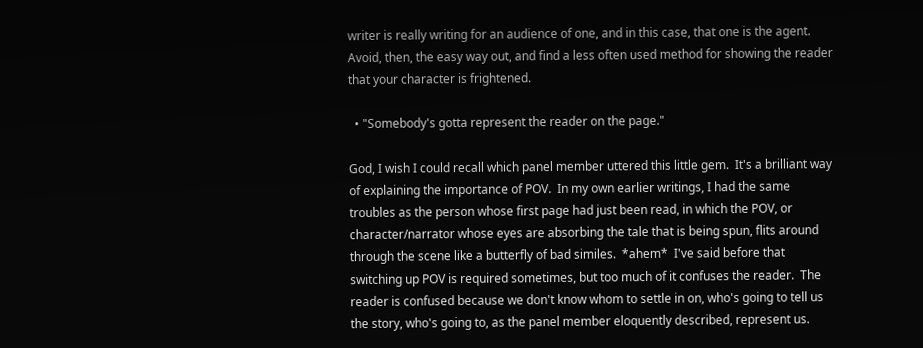writer is really writing for an audience of one, and in this case, that one is the agent.  Avoid, then, the easy way out, and find a less often used method for showing the reader that your character is frightened.

  • "Somebody's gotta represent the reader on the page."

God, I wish I could recall which panel member uttered this little gem.  It's a brilliant way of explaining the importance of POV.  In my own earlier writings, I had the same troubles as the person whose first page had just been read, in which the POV, or character/narrator whose eyes are absorbing the tale that is being spun, flits around through the scene like a butterfly of bad similes.  *ahem*  I've said before that switching up POV is required sometimes, but too much of it confuses the reader.  The reader is confused because we don't know whom to settle in on, who's going to tell us the story, who's going to, as the panel member eloquently described, represent us.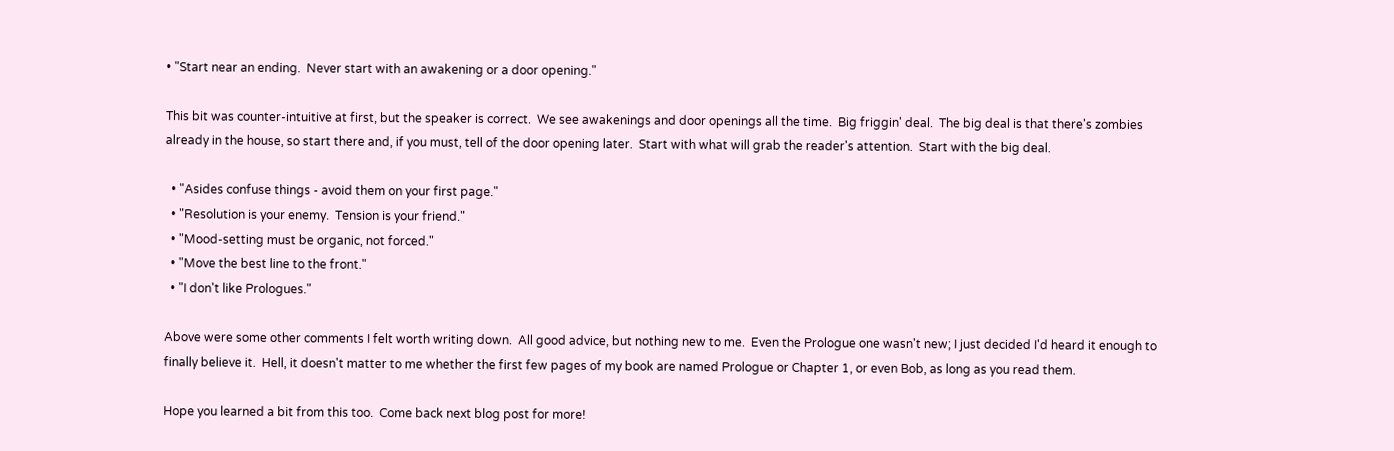• "Start near an ending.  Never start with an awakening or a door opening."

This bit was counter-intuitive at first, but the speaker is correct.  We see awakenings and door openings all the time.  Big friggin' deal.  The big deal is that there's zombies already in the house, so start there and, if you must, tell of the door opening later.  Start with what will grab the reader's attention.  Start with the big deal.

  • "Asides confuse things - avoid them on your first page."
  • "Resolution is your enemy.  Tension is your friend."
  • "Mood-setting must be organic, not forced."
  • "Move the best line to the front."
  • "I don't like Prologues."

Above were some other comments I felt worth writing down.  All good advice, but nothing new to me.  Even the Prologue one wasn't new; I just decided I'd heard it enough to finally believe it.  Hell, it doesn't matter to me whether the first few pages of my book are named Prologue or Chapter 1, or even Bob, as long as you read them.

Hope you learned a bit from this too.  Come back next blog post for more!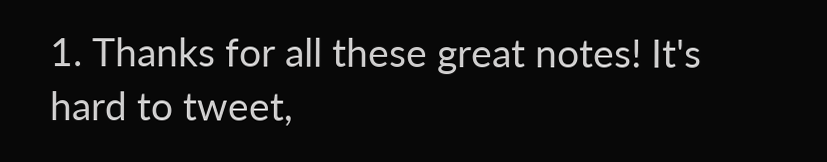1. Thanks for all these great notes! It's hard to tweet,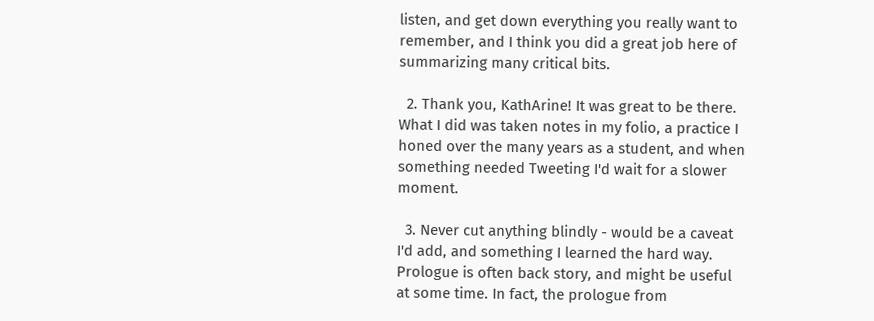listen, and get down everything you really want to remember, and I think you did a great job here of summarizing many critical bits.

  2. Thank you, KathArine! It was great to be there. What I did was taken notes in my folio, a practice I honed over the many years as a student, and when something needed Tweeting I'd wait for a slower moment.

  3. Never cut anything blindly - would be a caveat I'd add, and something I learned the hard way. Prologue is often back story, and might be useful at some time. In fact, the prologue from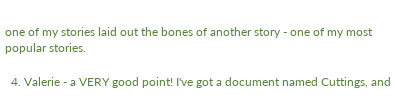one of my stories laid out the bones of another story - one of my most popular stories.

  4. Valerie - a VERY good point! I've got a document named Cuttings, and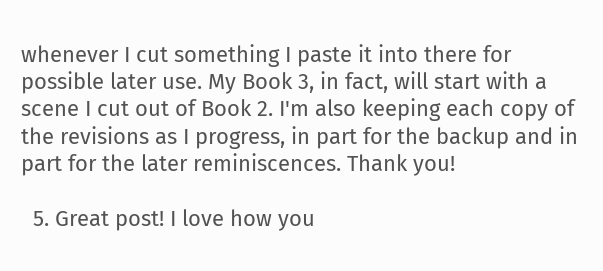whenever I cut something I paste it into there for possible later use. My Book 3, in fact, will start with a scene I cut out of Book 2. I'm also keeping each copy of the revisions as I progress, in part for the backup and in part for the later reminiscences. Thank you!

  5. Great post! I love how you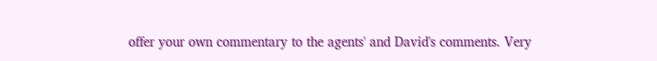offer your own commentary to the agents' and David's comments. Very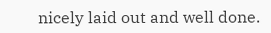nicely laid out and well done.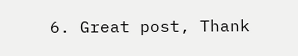6. Great post, Thank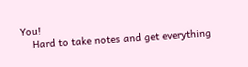You!
    Hard to take notes and get everything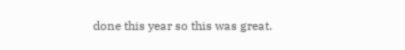done this year so this was great.